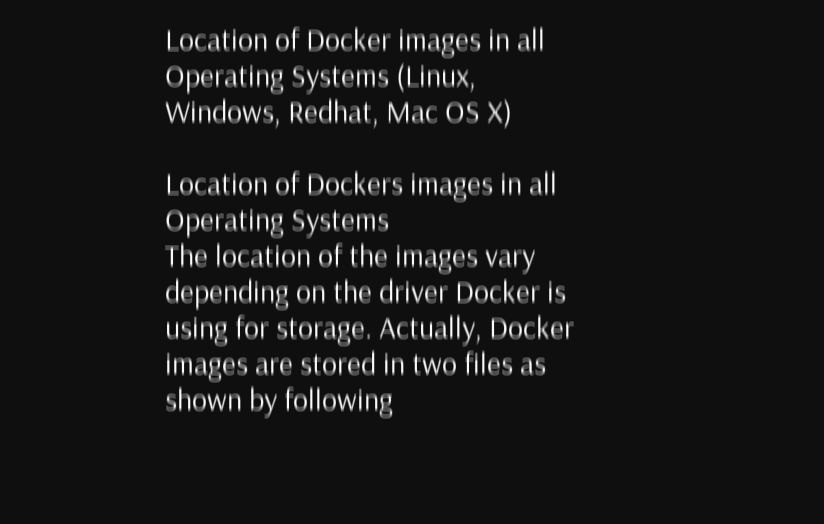Location of Docker images in all Operating Systems (Linux, Windows, Redhat, Mac OS X)

Location of Dockers images in all Operating Systems
The location of the images vary depending on the driver Docker is using for storage. Actually, Docker images are stored in two files as shown by following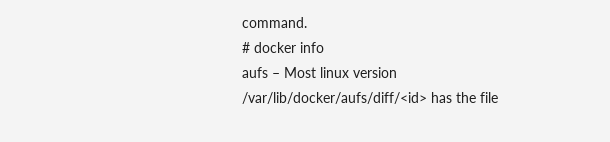command.
# docker info
aufs – Most linux version
/var/lib/docker/aufs/diff/<id> has the file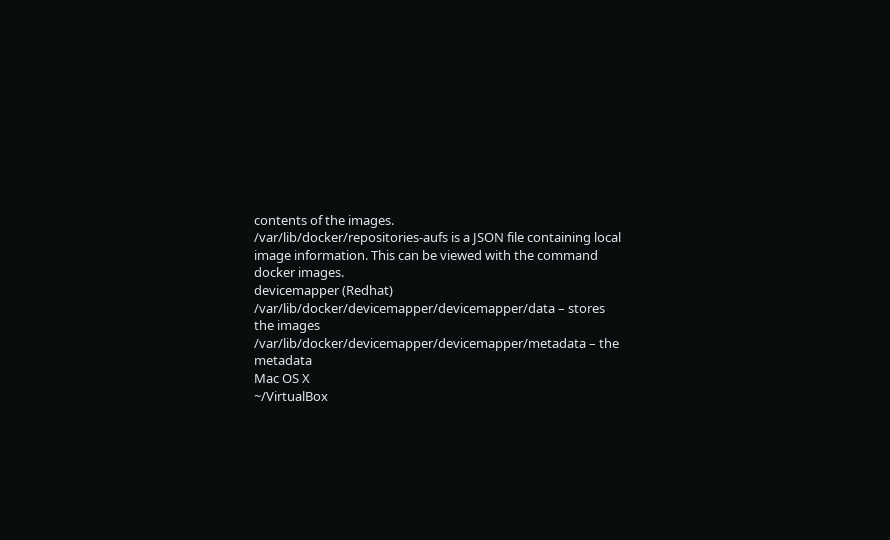contents of the images.
/var/lib/docker/repositories-aufs is a JSON file containing local image information. This can be viewed with the command docker images.
devicemapper (Redhat)
/var/lib/docker/devicemapper/devicemapper/data – stores the images
/var/lib/docker/devicemapper/devicemapper/metadata – the metadata
Mac OS X
~/VirtualBox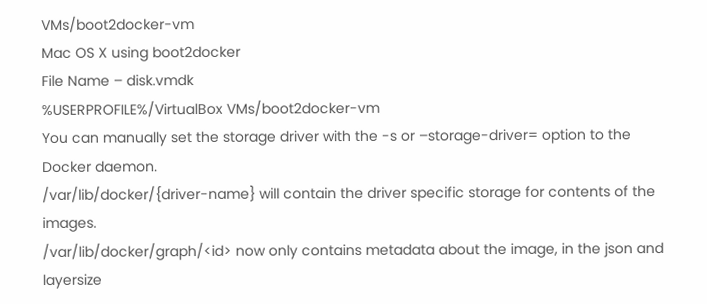VMs/boot2docker-vm
Mac OS X using boot2docker
File Name – disk.vmdk
%USERPROFILE%/VirtualBox VMs/boot2docker-vm
You can manually set the storage driver with the -s or –storage-driver= option to the Docker daemon.
/var/lib/docker/{driver-name} will contain the driver specific storage for contents of the images.
/var/lib/docker/graph/<id> now only contains metadata about the image, in the json and layersize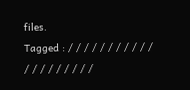files.
Tagged : / / / / / / / / / / / / / / / / / / / /